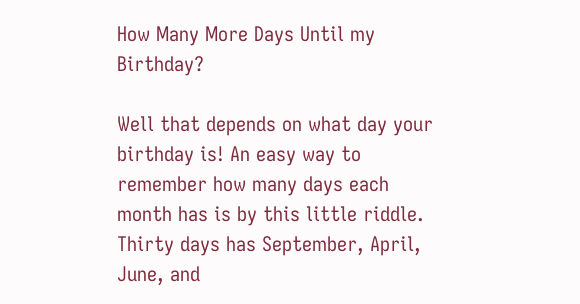How Many More Days Until my Birthday?

Well that depends on what day your birthday is! An easy way to remember how many days each month has is by this little riddle. Thirty days has September, April, June, and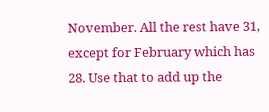November. All the rest have 31, except for February which has 28. Use that to add up the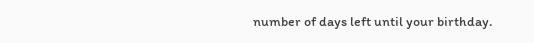number of days left until your birthday.